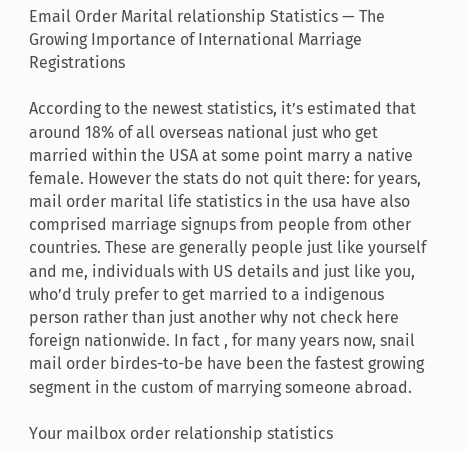Email Order Marital relationship Statistics — The Growing Importance of International Marriage Registrations

According to the newest statistics, it’s estimated that around 18% of all overseas national just who get married within the USA at some point marry a native female. However the stats do not quit there: for years, mail order marital life statistics in the usa have also comprised marriage signups from people from other countries. These are generally people just like yourself and me, individuals with US details and just like you, who’d truly prefer to get married to a indigenous person rather than just another why not check here foreign nationwide. In fact , for many years now, snail mail order birdes-to-be have been the fastest growing segment in the custom of marrying someone abroad.

Your mailbox order relationship statistics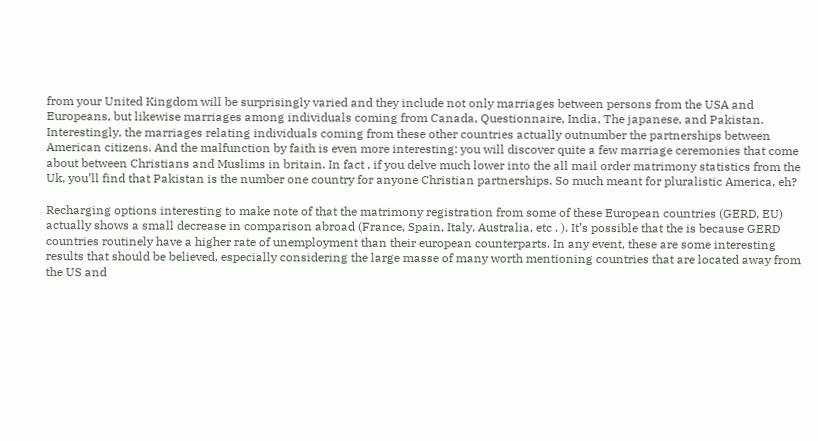from your United Kingdom will be surprisingly varied and they include not only marriages between persons from the USA and Europeans, but likewise marriages among individuals coming from Canada, Questionnaire, India, The japanese, and Pakistan. Interestingly, the marriages relating individuals coming from these other countries actually outnumber the partnerships between American citizens. And the malfunction by faith is even more interesting: you will discover quite a few marriage ceremonies that come about between Christians and Muslims in britain. In fact , if you delve much lower into the all mail order matrimony statistics from the Uk, you’ll find that Pakistan is the number one country for anyone Christian partnerships. So much meant for pluralistic America, eh?

Recharging options interesting to make note of that the matrimony registration from some of these European countries (GERD, EU) actually shows a small decrease in comparison abroad (France, Spain, Italy, Australia, etc . ). It’s possible that the is because GERD countries routinely have a higher rate of unemployment than their european counterparts. In any event, these are some interesting results that should be believed, especially considering the large masse of many worth mentioning countries that are located away from the US and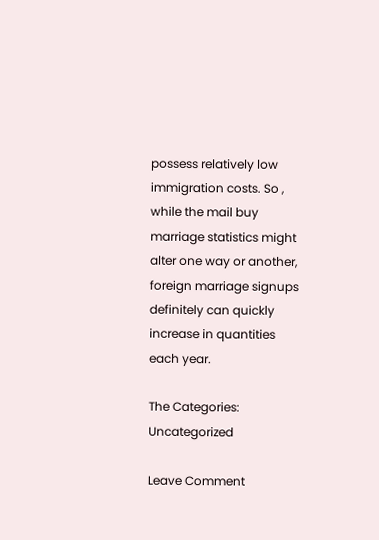possess relatively low immigration costs. So , while the mail buy marriage statistics might alter one way or another, foreign marriage signups definitely can quickly increase in quantities each year.

The Categories: Uncategorized

Leave Comment